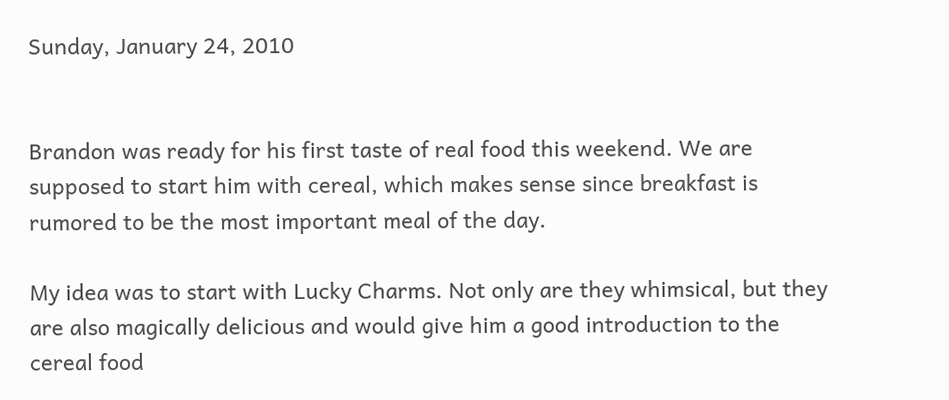Sunday, January 24, 2010


Brandon was ready for his first taste of real food this weekend. We are supposed to start him with cereal, which makes sense since breakfast is rumored to be the most important meal of the day.

My idea was to start with Lucky Charms. Not only are they whimsical, but they are also magically delicious and would give him a good introduction to the cereal food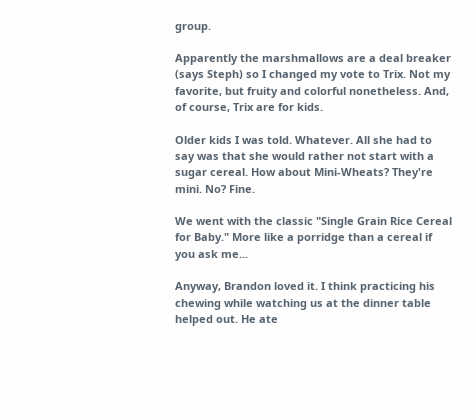group.

Apparently the marshmallows are a deal breaker (says Steph) so I changed my vote to Trix. Not my favorite, but fruity and colorful nonetheless. And, of course, Trix are for kids.

Older kids I was told. Whatever. All she had to say was that she would rather not start with a sugar cereal. How about Mini-Wheats? They're mini. No? Fine.

We went with the classic "Single Grain Rice Cereal for Baby." More like a porridge than a cereal if you ask me...

Anyway, Brandon loved it. I think practicing his chewing while watching us at the dinner table helped out. He ate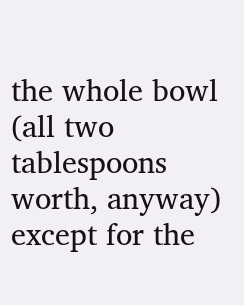the whole bowl (all two tablespoons worth, anyway) except for the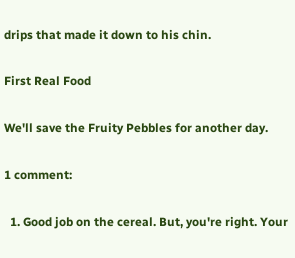drips that made it down to his chin.

First Real Food

We'll save the Fruity Pebbles for another day.

1 comment:

  1. Good job on the cereal. But, you're right. Your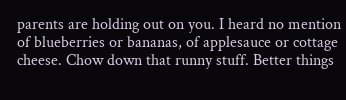parents are holding out on you. I heard no mention of blueberries or bananas, of applesauce or cottage cheese. Chow down that runny stuff. Better things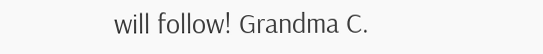will follow! Grandma C.